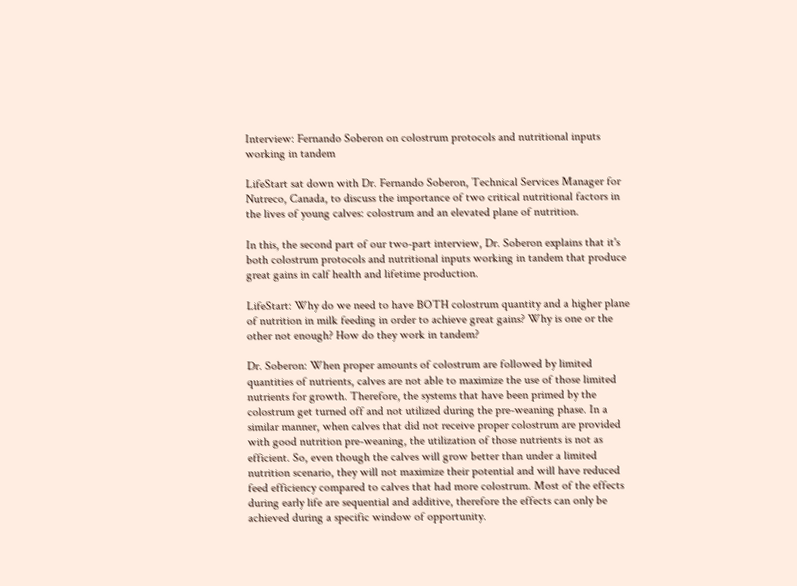Interview: Fernando Soberon on colostrum protocols and nutritional inputs working in tandem

LifeStart sat down with Dr. Fernando Soberon, Technical Services Manager for Nutreco, Canada, to discuss the importance of two critical nutritional factors in the lives of young calves: colostrum and an elevated plane of nutrition.

In this, the second part of our two-part interview, Dr. Soberon explains that it's both colostrum protocols and nutritional inputs working in tandem that produce great gains in calf health and lifetime production.

LifeStart: Why do we need to have BOTH colostrum quantity and a higher plane of nutrition in milk feeding in order to achieve great gains? Why is one or the other not enough? How do they work in tandem?

Dr. Soberon: When proper amounts of colostrum are followed by limited quantities of nutrients, calves are not able to maximize the use of those limited nutrients for growth. Therefore, the systems that have been primed by the colostrum get turned off and not utilized during the pre-weaning phase. In a similar manner, when calves that did not receive proper colostrum are provided with good nutrition pre-weaning, the utilization of those nutrients is not as efficient. So, even though the calves will grow better than under a limited nutrition scenario, they will not maximize their potential and will have reduced feed efficiency compared to calves that had more colostrum. Most of the effects during early life are sequential and additive, therefore the effects can only be achieved during a specific window of opportunity.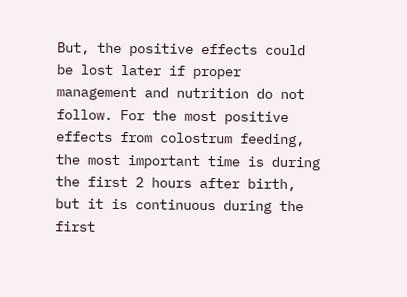But, the positive effects could be lost later if proper management and nutrition do not follow. For the most positive effects from colostrum feeding, the most important time is during the first 2 hours after birth, but it is continuous during the first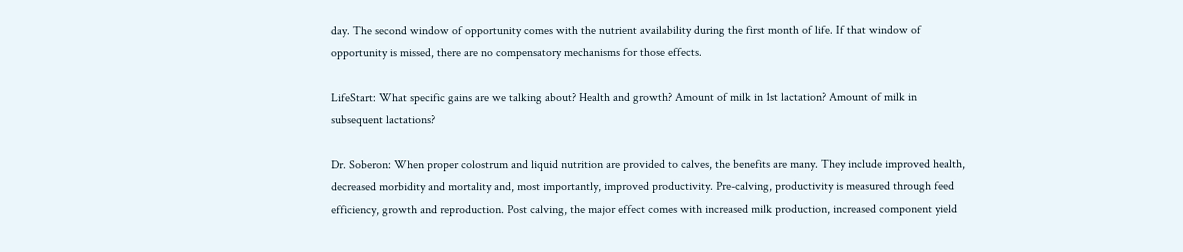day. The second window of opportunity comes with the nutrient availability during the first month of life. If that window of opportunity is missed, there are no compensatory mechanisms for those effects.

LifeStart: What specific gains are we talking about? Health and growth? Amount of milk in 1st lactation? Amount of milk in subsequent lactations?

Dr. Soberon: When proper colostrum and liquid nutrition are provided to calves, the benefits are many. They include improved health, decreased morbidity and mortality and, most importantly, improved productivity. Pre-calving, productivity is measured through feed efficiency, growth and reproduction. Post calving, the major effect comes with increased milk production, increased component yield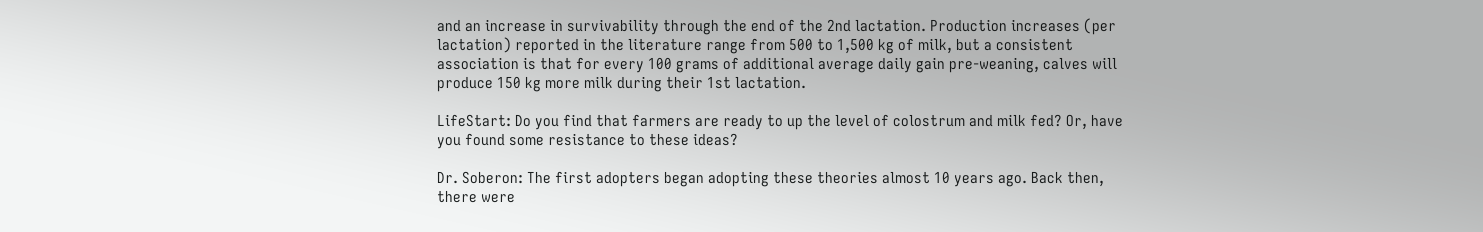and an increase in survivability through the end of the 2nd lactation. Production increases (per lactation) reported in the literature range from 500 to 1,500 kg of milk, but a consistent association is that for every 100 grams of additional average daily gain pre-weaning, calves will produce 150 kg more milk during their 1st lactation.

LifeStart: Do you find that farmers are ready to up the level of colostrum and milk fed? Or, have you found some resistance to these ideas?

Dr. Soberon: The first adopters began adopting these theories almost 10 years ago. Back then, there were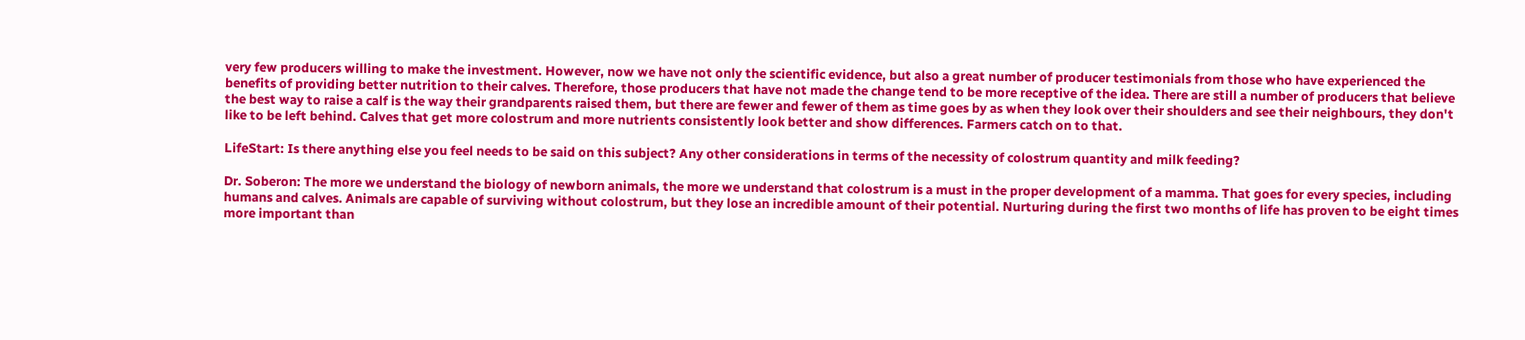very few producers willing to make the investment. However, now we have not only the scientific evidence, but also a great number of producer testimonials from those who have experienced the benefits of providing better nutrition to their calves. Therefore, those producers that have not made the change tend to be more receptive of the idea. There are still a number of producers that believe the best way to raise a calf is the way their grandparents raised them, but there are fewer and fewer of them as time goes by as when they look over their shoulders and see their neighbours, they don't like to be left behind. Calves that get more colostrum and more nutrients consistently look better and show differences. Farmers catch on to that.

LifeStart: Is there anything else you feel needs to be said on this subject? Any other considerations in terms of the necessity of colostrum quantity and milk feeding?

Dr. Soberon: The more we understand the biology of newborn animals, the more we understand that colostrum is a must in the proper development of a mamma. That goes for every species, including humans and calves. Animals are capable of surviving without colostrum, but they lose an incredible amount of their potential. Nurturing during the first two months of life has proven to be eight times more important than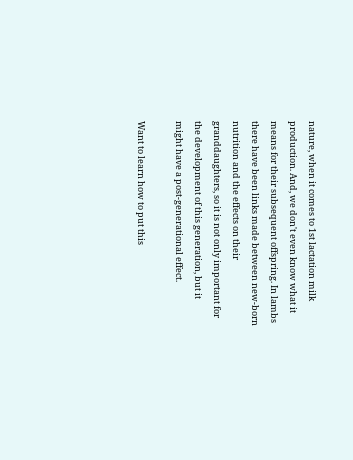nature, when it comes to 1st lactation milk production. And, we don't even know what it means for their subsequent offspring. In lambs there have been links made between new-born nutrition and the effects on their granddaughters, so it is not only important for the development of this generation, but it might have a post-generational effect.

Want to learn how to put this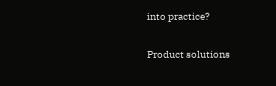into practice?

Product solutions